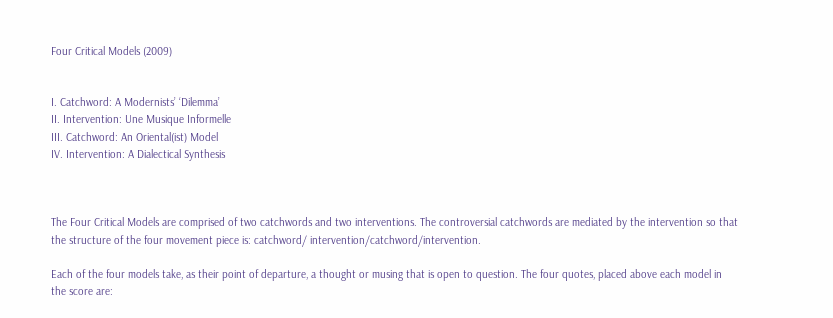Four Critical Models (2009)


I. Catchword: A Modernists’ ‘Dilemma’
II. Intervention: Une Musique Informelle
III. Catchword: An Oriental(ist) Model
IV. Intervention: A Dialectical Synthesis



The Four Critical Models are comprised of two catchwords and two interventions. The controversial catchwords are mediated by the intervention so that the structure of the four movement piece is: catchword/ intervention/catchword/intervention.

Each of the four models take, as their point of departure, a thought or musing that is open to question. The four quotes, placed above each model in the score are: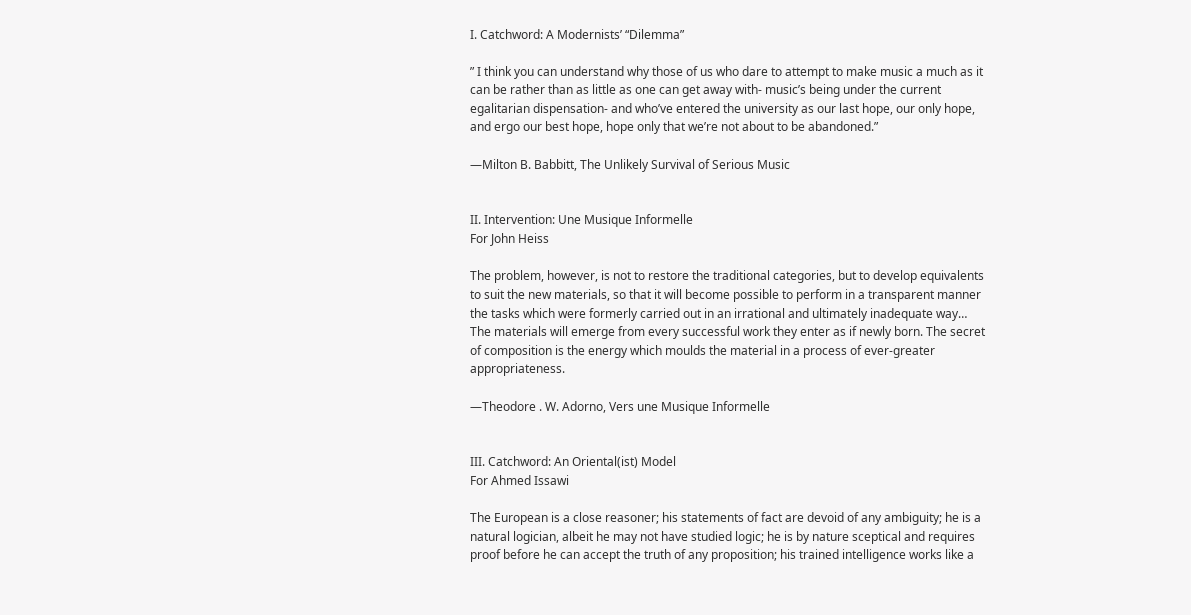I. Catchword: A Modernists’ “Dilemma”

” I think you can understand why those of us who dare to attempt to make music a much as it can be rather than as little as one can get away with- music’s being under the current egalitarian dispensation- and who’ve entered the university as our last hope, our only hope, and ergo our best hope, hope only that we’re not about to be abandoned.”

—Milton B. Babbitt, The Unlikely Survival of Serious Music


II. Intervention: Une Musique Informelle
For John Heiss

The problem, however, is not to restore the traditional categories, but to develop equivalents to suit the new materials, so that it will become possible to perform in a transparent manner the tasks which were formerly carried out in an irrational and ultimately inadequate way… The materials will emerge from every successful work they enter as if newly born. The secret of composition is the energy which moulds the material in a process of ever-greater appropriateness.

—Theodore . W. Adorno, Vers une Musique Informelle


III. Catchword: An Oriental(ist) Model
For Ahmed Issawi

The European is a close reasoner; his statements of fact are devoid of any ambiguity; he is a natural logician, albeit he may not have studied logic; he is by nature sceptical and requires proof before he can accept the truth of any proposition; his trained intelligence works like a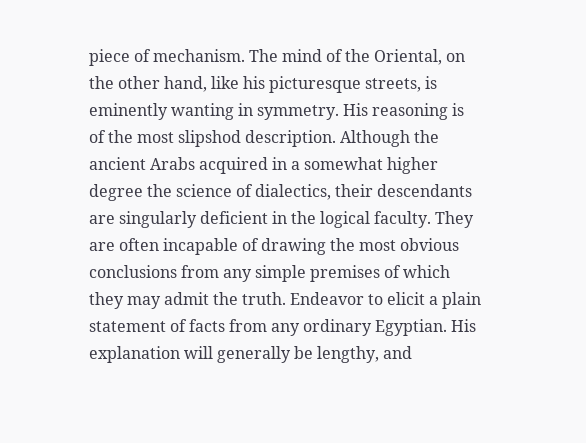piece of mechanism. The mind of the Oriental, on the other hand, like his picturesque streets, is eminently wanting in symmetry. His reasoning is of the most slipshod description. Although the ancient Arabs acquired in a somewhat higher degree the science of dialectics, their descendants are singularly deficient in the logical faculty. They are often incapable of drawing the most obvious conclusions from any simple premises of which they may admit the truth. Endeavor to elicit a plain statement of facts from any ordinary Egyptian. His explanation will generally be lengthy, and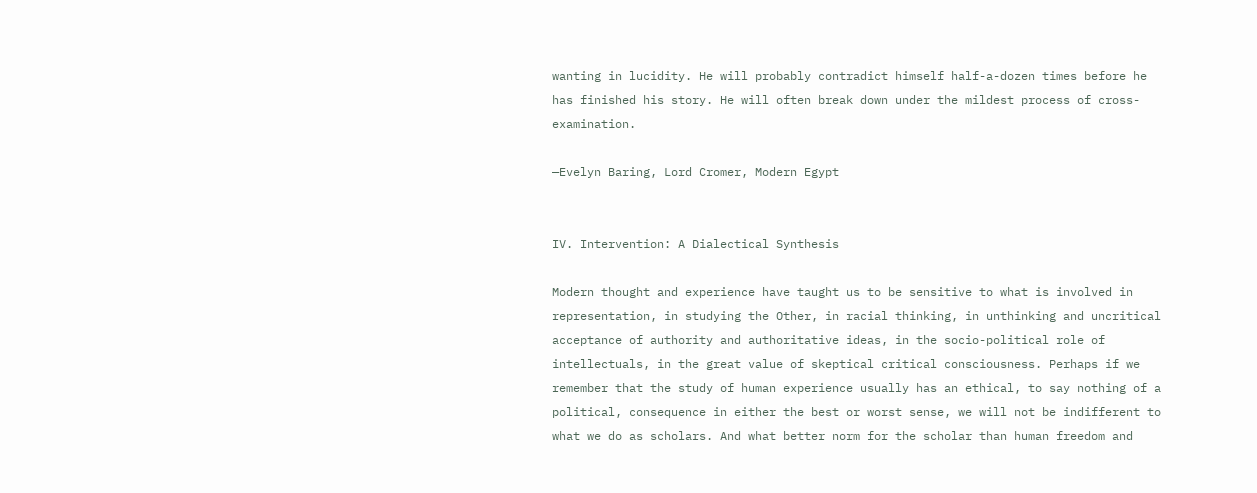wanting in lucidity. He will probably contradict himself half-a-dozen times before he has finished his story. He will often break down under the mildest process of cross-examination.

—Evelyn Baring, Lord Cromer, Modern Egypt


IV. Intervention: A Dialectical Synthesis

Modern thought and experience have taught us to be sensitive to what is involved in representation, in studying the Other, in racial thinking, in unthinking and uncritical acceptance of authority and authoritative ideas, in the socio-political role of intellectuals, in the great value of skeptical critical consciousness. Perhaps if we remember that the study of human experience usually has an ethical, to say nothing of a political, consequence in either the best or worst sense, we will not be indifferent to what we do as scholars. And what better norm for the scholar than human freedom and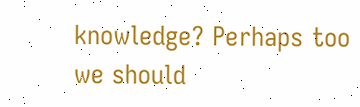knowledge? Perhaps too we should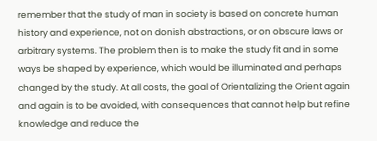remember that the study of man in society is based on concrete human history and experience, not on donish abstractions, or on obscure laws or arbitrary systems. The problem then is to make the study fit and in some ways be shaped by experience, which would be illuminated and perhaps changed by the study. At all costs, the goal of Orientalizing the Orient again and again is to be avoided, with consequences that cannot help but refine knowledge and reduce the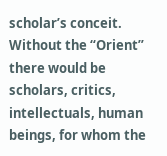scholar’s conceit. Without the “Orient” there would be scholars, critics, intellectuals, human beings, for whom the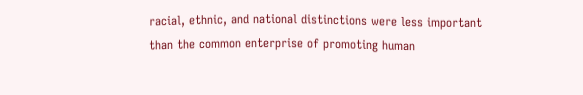racial, ethnic, and national distinctions were less important than the common enterprise of promoting human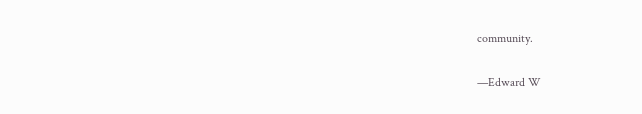community.

—Edward W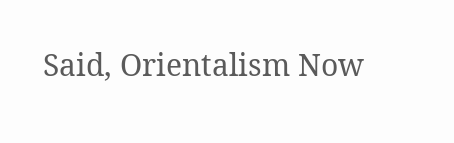Said, Orientalism Now